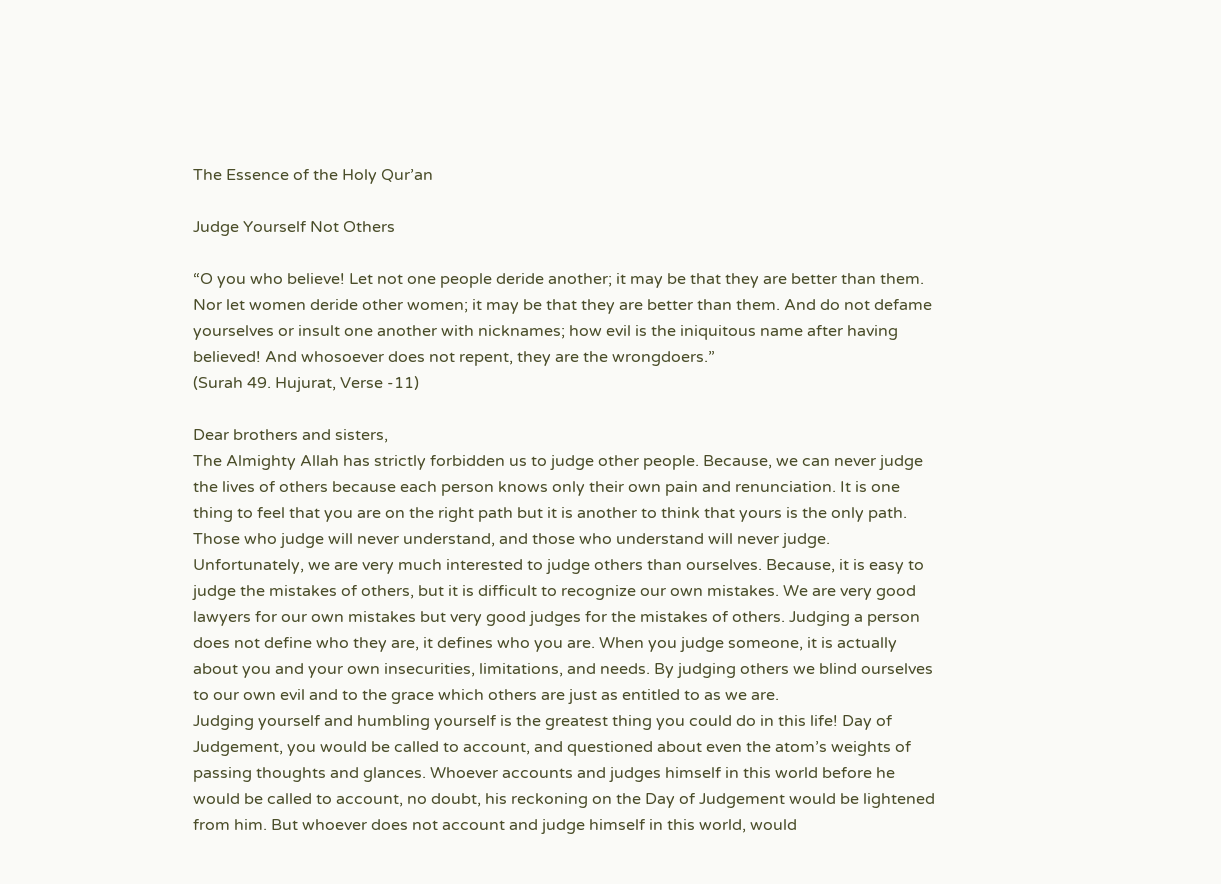The Essence of the Holy Qur’an

Judge Yourself Not Others

“O you who believe! Let not one people deride another; it may be that they are better than them. Nor let women deride other women; it may be that they are better than them. And do not defame yourselves or insult one another with nicknames; how evil is the iniquitous name after having believed! And whosoever does not repent, they are the wrongdoers.”
(Surah 49. Hujurat, Verse -11)

Dear brothers and sisters,
The Almighty Allah has strictly forbidden us to judge other people. Because, we can never judge the lives of others because each person knows only their own pain and renunciation. It is one thing to feel that you are on the right path but it is another to think that yours is the only path. Those who judge will never understand, and those who understand will never judge.
Unfortunately, we are very much interested to judge others than ourselves. Because, it is easy to judge the mistakes of others, but it is difficult to recognize our own mistakes. We are very good lawyers for our own mistakes but very good judges for the mistakes of others. Judging a person does not define who they are, it defines who you are. When you judge someone, it is actually about you and your own insecurities, limitations, and needs. By judging others we blind ourselves to our own evil and to the grace which others are just as entitled to as we are.
Judging yourself and humbling yourself is the greatest thing you could do in this life! Day of Judgement, you would be called to account, and questioned about even the atom’s weights of passing thoughts and glances. Whoever accounts and judges himself in this world before he would be called to account, no doubt, his reckoning on the Day of Judgement would be lightened from him. But whoever does not account and judge himself in this world, would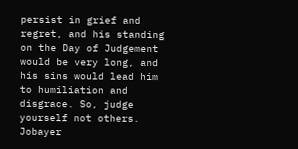persist in grief and regret, and his standing on the Day of Judgement would be very long, and his sins would lead him to humiliation and disgrace. So, judge yourself not others.
Jobayer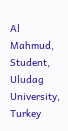Al Mahmud, Student, Uludag University, Turkey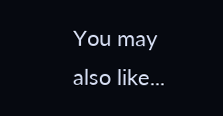You may also like...